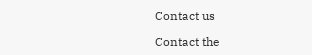Contact us

Contact the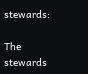stewards:

The stewards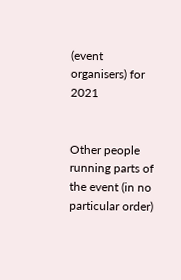(event organisers) for 2021


Other people running parts of the event (in no particular order)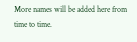More names will be added here from time to time.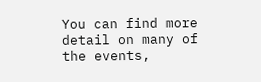You can find more detail on many of the events,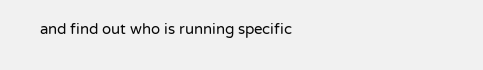and find out who is running specific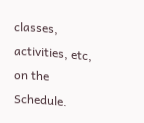classes, activities, etc, on the Schedule.